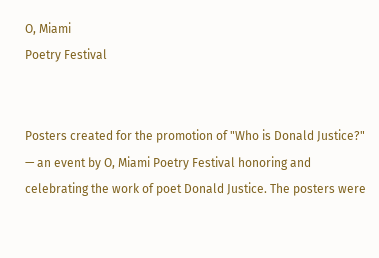O, Miami
Poetry Festival


Posters created for the promotion of "Who is Donald Justice?" — an event by O, Miami Poetry Festival honoring and celebrating the work of poet Donald Justice. The posters were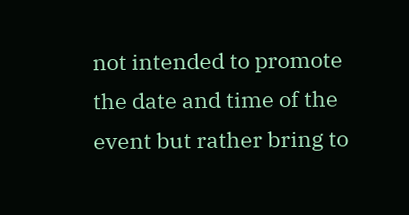not intended to promote the date and time of the event but rather bring to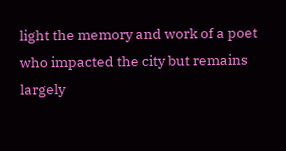light the memory and work of a poet who impacted the city but remains largely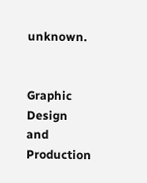unknown.


Graphic Design
and Production